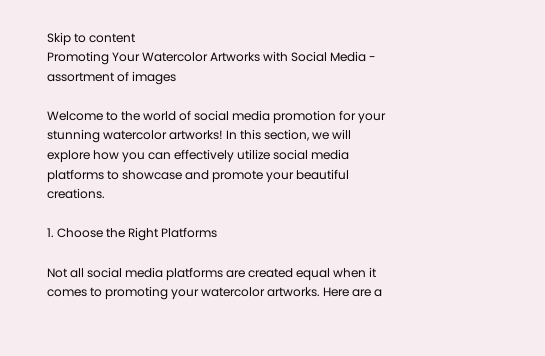Skip to content
Promoting Your Watercolor Artworks with Social Media - assortment of images

Welcome to the world of social media promotion for your stunning watercolor artworks! In this section, we will explore how you can effectively utilize social media platforms to showcase and promote your beautiful creations.

1. Choose the Right Platforms

Not all social media platforms are created equal when it comes to promoting your watercolor artworks. Here are a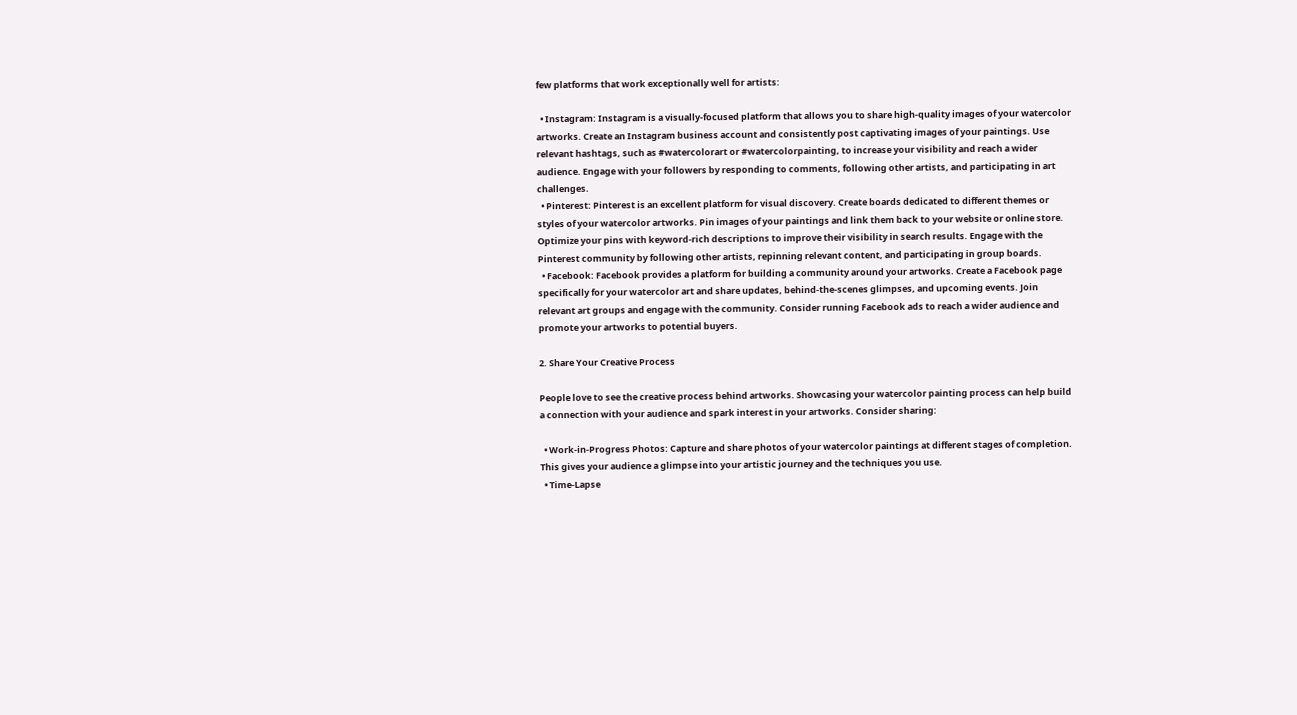few platforms that work exceptionally well for artists:

  • Instagram: Instagram is a visually-focused platform that allows you to share high-quality images of your watercolor artworks. Create an Instagram business account and consistently post captivating images of your paintings. Use relevant hashtags, such as #watercolorart or #watercolorpainting, to increase your visibility and reach a wider audience. Engage with your followers by responding to comments, following other artists, and participating in art challenges.
  • Pinterest: Pinterest is an excellent platform for visual discovery. Create boards dedicated to different themes or styles of your watercolor artworks. Pin images of your paintings and link them back to your website or online store. Optimize your pins with keyword-rich descriptions to improve their visibility in search results. Engage with the Pinterest community by following other artists, repinning relevant content, and participating in group boards.
  • Facebook: Facebook provides a platform for building a community around your artworks. Create a Facebook page specifically for your watercolor art and share updates, behind-the-scenes glimpses, and upcoming events. Join relevant art groups and engage with the community. Consider running Facebook ads to reach a wider audience and promote your artworks to potential buyers.

2. Share Your Creative Process

People love to see the creative process behind artworks. Showcasing your watercolor painting process can help build a connection with your audience and spark interest in your artworks. Consider sharing:

  • Work-in-Progress Photos: Capture and share photos of your watercolor paintings at different stages of completion. This gives your audience a glimpse into your artistic journey and the techniques you use.
  • Time-Lapse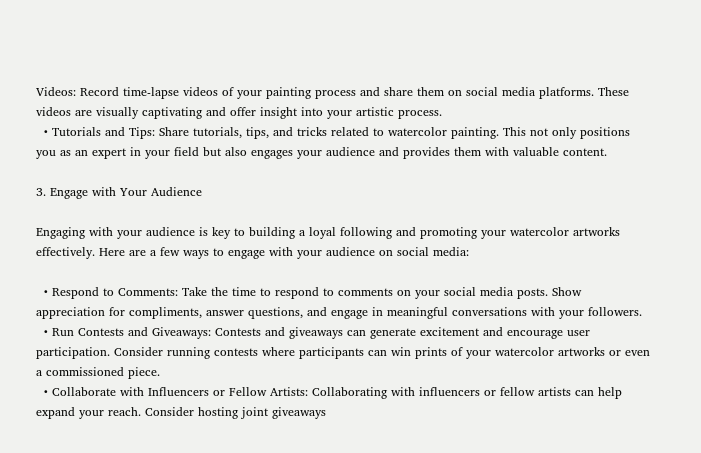Videos: Record time-lapse videos of your painting process and share them on social media platforms. These videos are visually captivating and offer insight into your artistic process.
  • Tutorials and Tips: Share tutorials, tips, and tricks related to watercolor painting. This not only positions you as an expert in your field but also engages your audience and provides them with valuable content.

3. Engage with Your Audience

Engaging with your audience is key to building a loyal following and promoting your watercolor artworks effectively. Here are a few ways to engage with your audience on social media:

  • Respond to Comments: Take the time to respond to comments on your social media posts. Show appreciation for compliments, answer questions, and engage in meaningful conversations with your followers.
  • Run Contests and Giveaways: Contests and giveaways can generate excitement and encourage user participation. Consider running contests where participants can win prints of your watercolor artworks or even a commissioned piece.
  • Collaborate with Influencers or Fellow Artists: Collaborating with influencers or fellow artists can help expand your reach. Consider hosting joint giveaways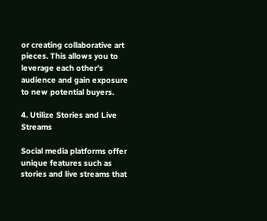or creating collaborative art pieces. This allows you to leverage each other’s audience and gain exposure to new potential buyers.

4. Utilize Stories and Live Streams

Social media platforms offer unique features such as stories and live streams that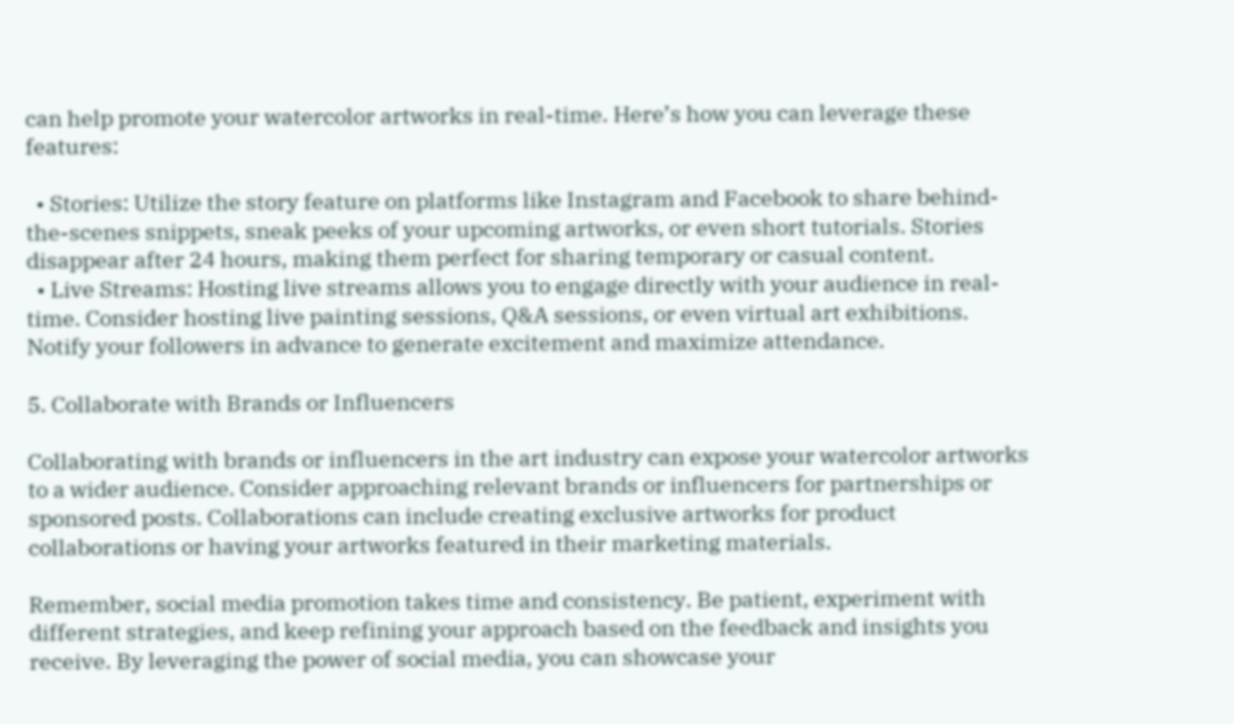can help promote your watercolor artworks in real-time. Here’s how you can leverage these features:

  • Stories: Utilize the story feature on platforms like Instagram and Facebook to share behind-the-scenes snippets, sneak peeks of your upcoming artworks, or even short tutorials. Stories disappear after 24 hours, making them perfect for sharing temporary or casual content.
  • Live Streams: Hosting live streams allows you to engage directly with your audience in real-time. Consider hosting live painting sessions, Q&A sessions, or even virtual art exhibitions. Notify your followers in advance to generate excitement and maximize attendance.

5. Collaborate with Brands or Influencers

Collaborating with brands or influencers in the art industry can expose your watercolor artworks to a wider audience. Consider approaching relevant brands or influencers for partnerships or sponsored posts. Collaborations can include creating exclusive artworks for product collaborations or having your artworks featured in their marketing materials.

Remember, social media promotion takes time and consistency. Be patient, experiment with different strategies, and keep refining your approach based on the feedback and insights you receive. By leveraging the power of social media, you can showcase your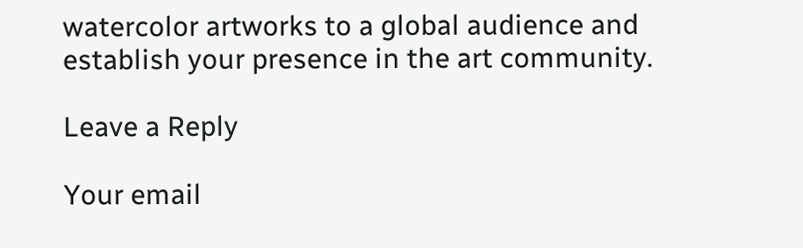watercolor artworks to a global audience and establish your presence in the art community.

Leave a Reply

Your email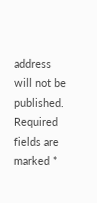address will not be published. Required fields are marked *